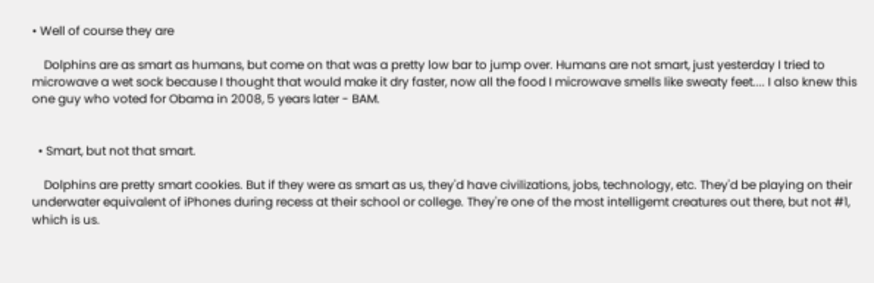• Well of course they are

    Dolphins are as smart as humans, but come on that was a pretty low bar to jump over. Humans are not smart, just yesterday I tried to microwave a wet sock because I thought that would make it dry faster, now all the food I microwave smells like sweaty feet.... I also knew this one guy who voted for Obama in 2008, 5 years later - BAM.


  • Smart, but not that smart.

    Dolphins are pretty smart cookies. But if they were as smart as us, they'd have civilizations, jobs, technology, etc. They'd be playing on their underwater equivalent of iPhones during recess at their school or college. They're one of the most intelligemt creatures out there, but not #1, which is us.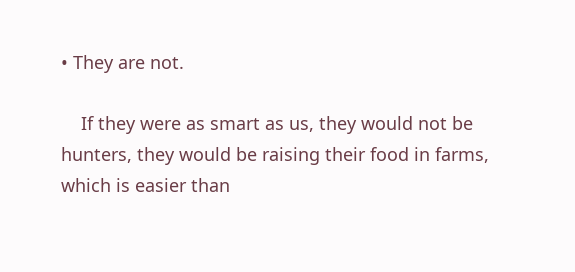• They are not.

    If they were as smart as us, they would not be hunters, they would be raising their food in farms, which is easier than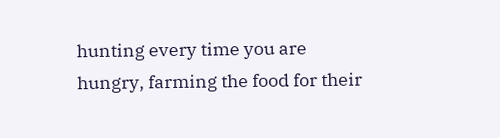hunting every time you are hungry, farming the food for their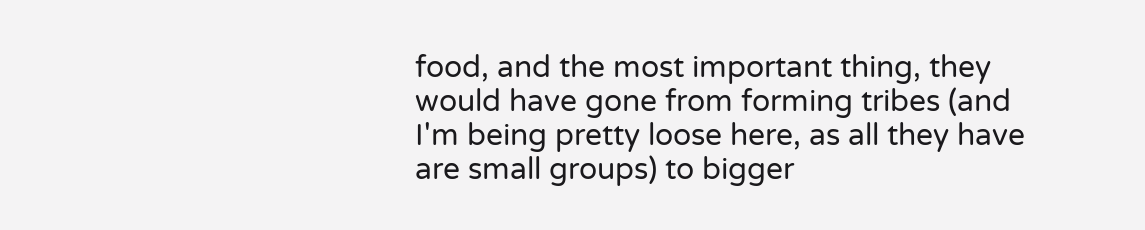food, and the most important thing, they would have gone from forming tribes (and I'm being pretty loose here, as all they have are small groups) to bigger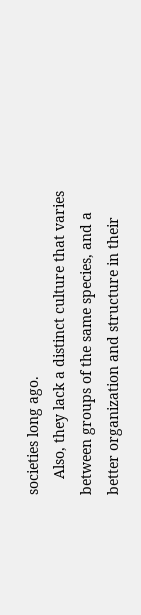societies long ago.
    Also, they lack a distinct culture that varies between groups of the same species, and a better organization and structure in their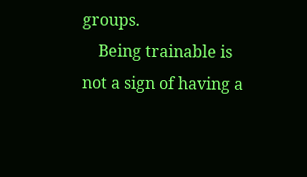groups.
    Being trainable is not a sign of having a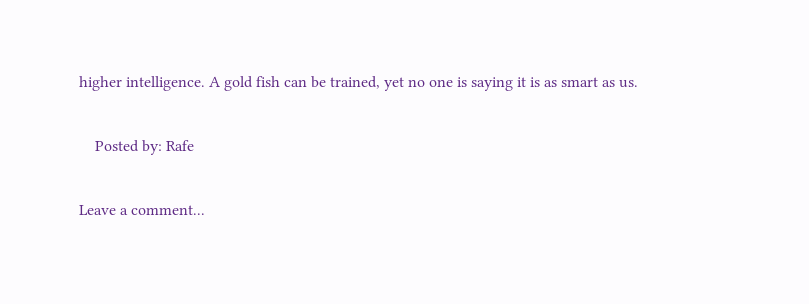higher intelligence. A gold fish can be trained, yet no one is saying it is as smart as us.

    Posted by: Rafe

Leave a comment...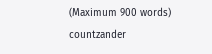(Maximum 900 words)
countzander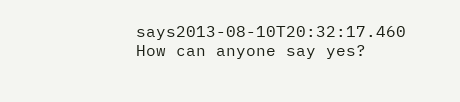says2013-08-10T20:32:17.460
How can anyone say yes?